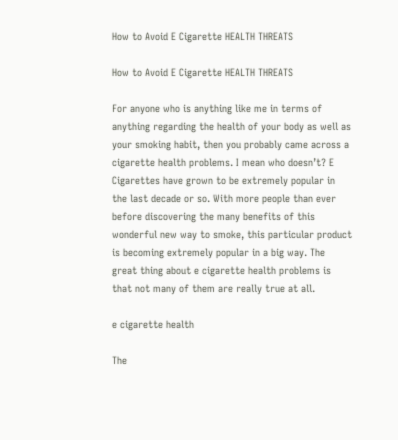How to Avoid E Cigarette HEALTH THREATS

How to Avoid E Cigarette HEALTH THREATS

For anyone who is anything like me in terms of anything regarding the health of your body as well as your smoking habit, then you probably came across a cigarette health problems. I mean who doesn’t? E Cigarettes have grown to be extremely popular in the last decade or so. With more people than ever before discovering the many benefits of this wonderful new way to smoke, this particular product is becoming extremely popular in a big way. The great thing about e cigarette health problems is that not many of them are really true at all.

e cigarette health

The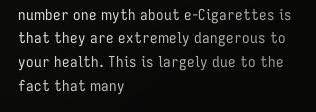number one myth about e-Cigarettes is that they are extremely dangerous to your health. This is largely due to the fact that many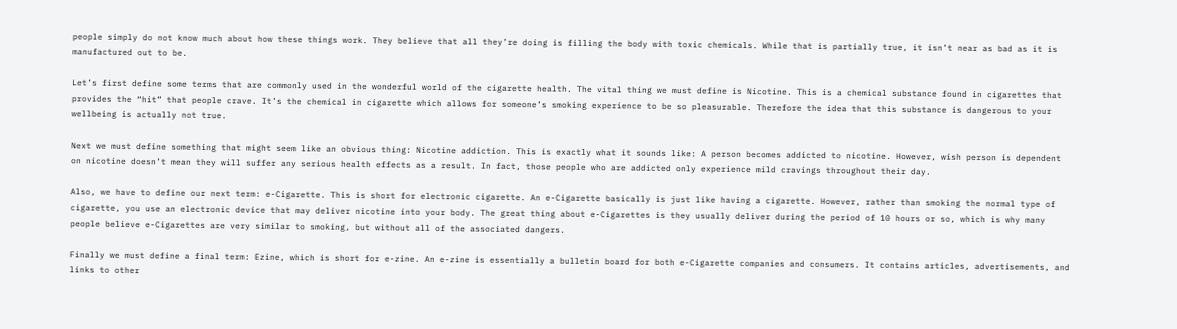people simply do not know much about how these things work. They believe that all they’re doing is filling the body with toxic chemicals. While that is partially true, it isn’t near as bad as it is manufactured out to be.

Let’s first define some terms that are commonly used in the wonderful world of the cigarette health. The vital thing we must define is Nicotine. This is a chemical substance found in cigarettes that provides the “hit” that people crave. It’s the chemical in cigarette which allows for someone’s smoking experience to be so pleasurable. Therefore the idea that this substance is dangerous to your wellbeing is actually not true.

Next we must define something that might seem like an obvious thing: Nicotine addiction. This is exactly what it sounds like: A person becomes addicted to nicotine. However, wish person is dependent on nicotine doesn’t mean they will suffer any serious health effects as a result. In fact, those people who are addicted only experience mild cravings throughout their day.

Also, we have to define our next term: e-Cigarette. This is short for electronic cigarette. An e-Cigarette basically is just like having a cigarette. However, rather than smoking the normal type of cigarette, you use an electronic device that may deliver nicotine into your body. The great thing about e-Cigarettes is they usually deliver during the period of 10 hours or so, which is why many people believe e-Cigarettes are very similar to smoking, but without all of the associated dangers.

Finally we must define a final term: Ezine, which is short for e-zine. An e-zine is essentially a bulletin board for both e-Cigarette companies and consumers. It contains articles, advertisements, and links to other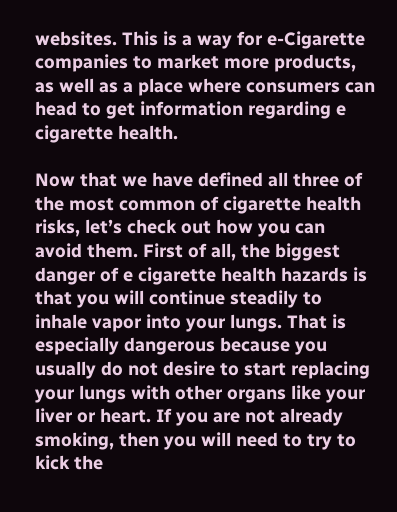websites. This is a way for e-Cigarette companies to market more products, as well as a place where consumers can head to get information regarding e cigarette health.

Now that we have defined all three of the most common of cigarette health risks, let’s check out how you can avoid them. First of all, the biggest danger of e cigarette health hazards is that you will continue steadily to inhale vapor into your lungs. That is especially dangerous because you usually do not desire to start replacing your lungs with other organs like your liver or heart. If you are not already smoking, then you will need to try to kick the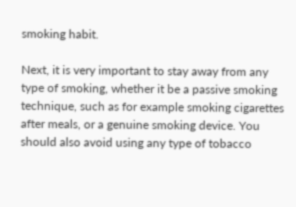smoking habit.

Next, it is very important to stay away from any type of smoking, whether it be a passive smoking technique, such as for example smoking cigarettes after meals, or a genuine smoking device. You should also avoid using any type of tobacco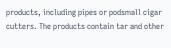products, including pipes or podsmall cigar cutters. The products contain tar and other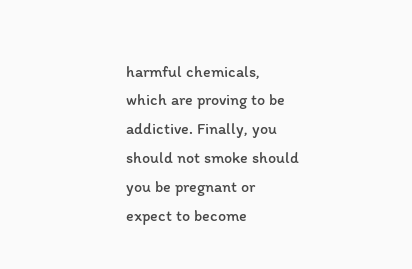harmful chemicals, which are proving to be addictive. Finally, you should not smoke should you be pregnant or expect to become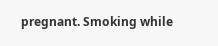pregnant. Smoking while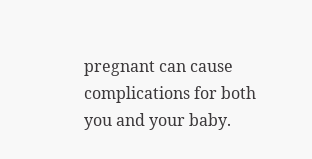pregnant can cause complications for both you and your baby.